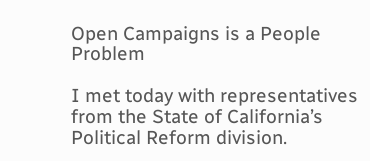Open Campaigns is a People Problem

I met today with representatives from the State of California’s Political Reform division.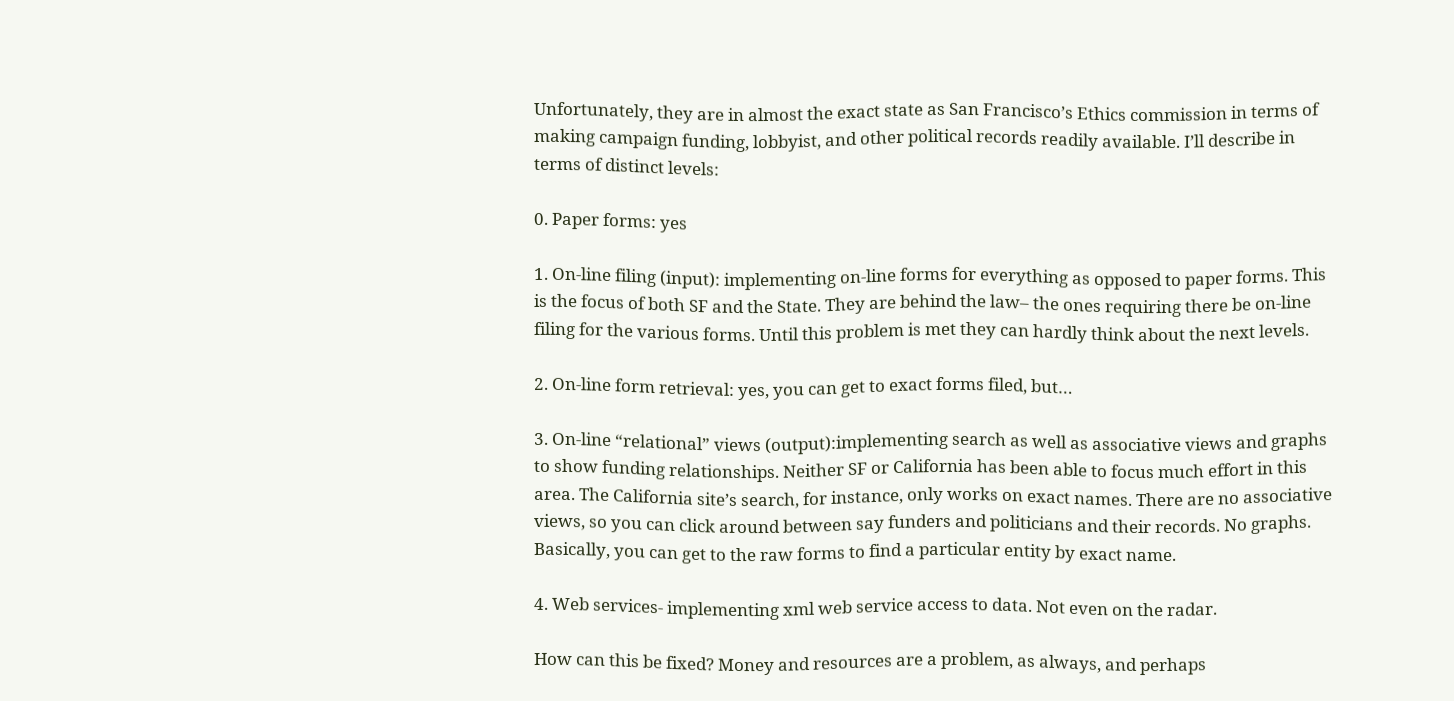Unfortunately, they are in almost the exact state as San Francisco’s Ethics commission in terms of making campaign funding, lobbyist, and other political records readily available. I’ll describe in terms of distinct levels:

0. Paper forms: yes

1. On-line filing (input): implementing on-line forms for everything as opposed to paper forms. This is the focus of both SF and the State. They are behind the law– the ones requiring there be on-line filing for the various forms. Until this problem is met they can hardly think about the next levels.

2. On-line form retrieval: yes, you can get to exact forms filed, but…

3. On-line “relational” views (output):implementing search as well as associative views and graphs to show funding relationships. Neither SF or California has been able to focus much effort in this area. The California site’s search, for instance, only works on exact names. There are no associative views, so you can click around between say funders and politicians and their records. No graphs. Basically, you can get to the raw forms to find a particular entity by exact name.

4. Web services- implementing xml web service access to data. Not even on the radar.

How can this be fixed? Money and resources are a problem, as always, and perhaps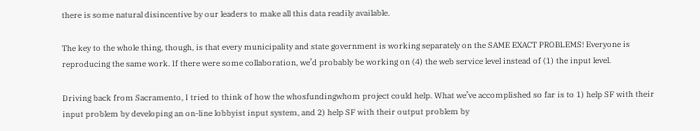there is some natural disincentive by our leaders to make all this data readily available.

The key to the whole thing, though, is that every municipality and state government is working separately on the SAME EXACT PROBLEMS! Everyone is reproducing the same work. If there were some collaboration, we’d probably be working on (4) the web service level instead of (1) the input level.

Driving back from Sacramento, I tried to think of how the whosfundingwhom project could help. What we’ve accomplished so far is to 1) help SF with their input problem by developing an on-line lobbyist input system, and 2) help SF with their output problem by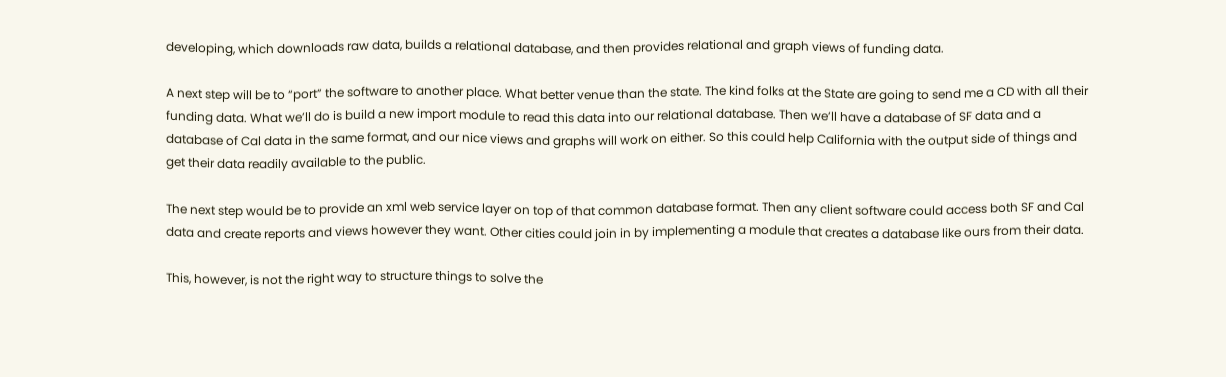developing, which downloads raw data, builds a relational database, and then provides relational and graph views of funding data.

A next step will be to “port” the software to another place. What better venue than the state. The kind folks at the State are going to send me a CD with all their funding data. What we’ll do is build a new import module to read this data into our relational database. Then we’ll have a database of SF data and a database of Cal data in the same format, and our nice views and graphs will work on either. So this could help California with the output side of things and get their data readily available to the public.

The next step would be to provide an xml web service layer on top of that common database format. Then any client software could access both SF and Cal data and create reports and views however they want. Other cities could join in by implementing a module that creates a database like ours from their data.

This, however, is not the right way to structure things to solve the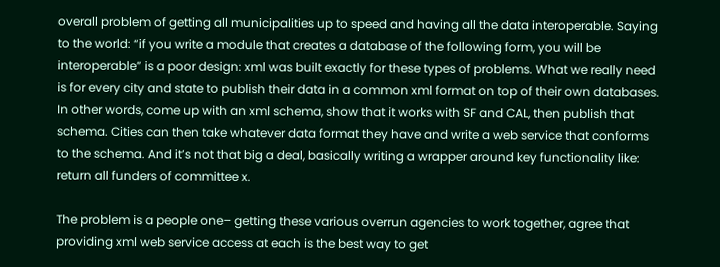overall problem of getting all municipalities up to speed and having all the data interoperable. Saying to the world: “if you write a module that creates a database of the following form, you will be interoperable” is a poor design: xml was built exactly for these types of problems. What we really need is for every city and state to publish their data in a common xml format on top of their own databases. In other words, come up with an xml schema, show that it works with SF and CAL, then publish that schema. Cities can then take whatever data format they have and write a web service that conforms to the schema. And it’s not that big a deal, basically writing a wrapper around key functionality like: return all funders of committee x.

The problem is a people one– getting these various overrun agencies to work together, agree that providing xml web service access at each is the best way to get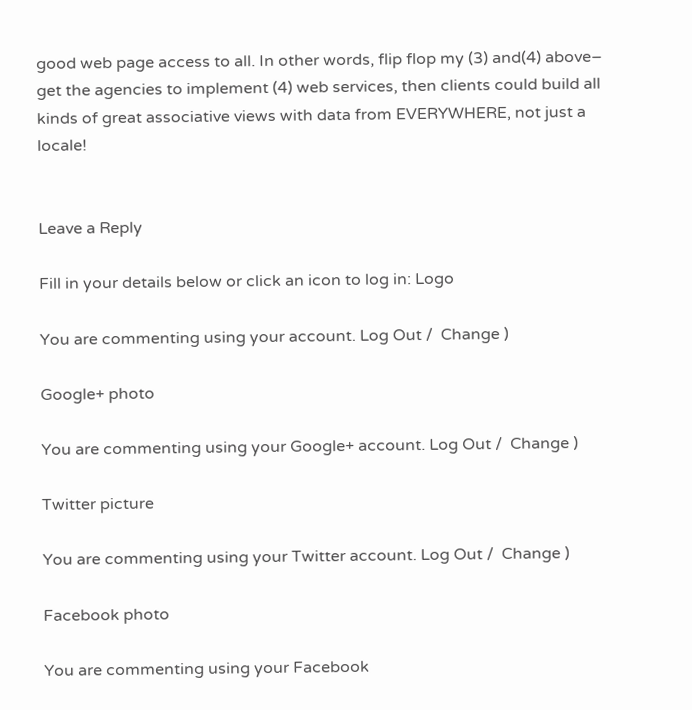good web page access to all. In other words, flip flop my (3) and(4) above– get the agencies to implement (4) web services, then clients could build all kinds of great associative views with data from EVERYWHERE, not just a locale!


Leave a Reply

Fill in your details below or click an icon to log in: Logo

You are commenting using your account. Log Out /  Change )

Google+ photo

You are commenting using your Google+ account. Log Out /  Change )

Twitter picture

You are commenting using your Twitter account. Log Out /  Change )

Facebook photo

You are commenting using your Facebook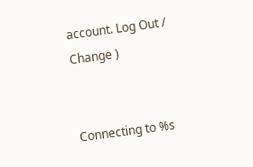account. Log Out /  Change )


Connecting to %s